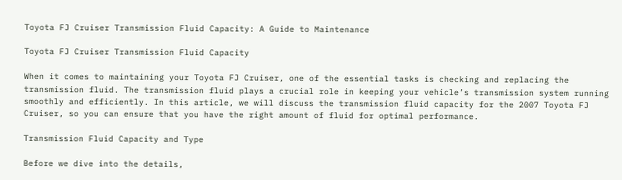Toyota FJ Cruiser Transmission Fluid Capacity: A Guide to Maintenance

Toyota FJ Cruiser Transmission Fluid Capacity

When it comes to maintaining your Toyota FJ Cruiser, one of the essential tasks is checking and replacing the transmission fluid. The transmission fluid plays a crucial role in keeping your vehicle’s transmission system running smoothly and efficiently. In this article, we will discuss the transmission fluid capacity for the 2007 Toyota FJ Cruiser, so you can ensure that you have the right amount of fluid for optimal performance.

Transmission Fluid Capacity and Type

Before we dive into the details,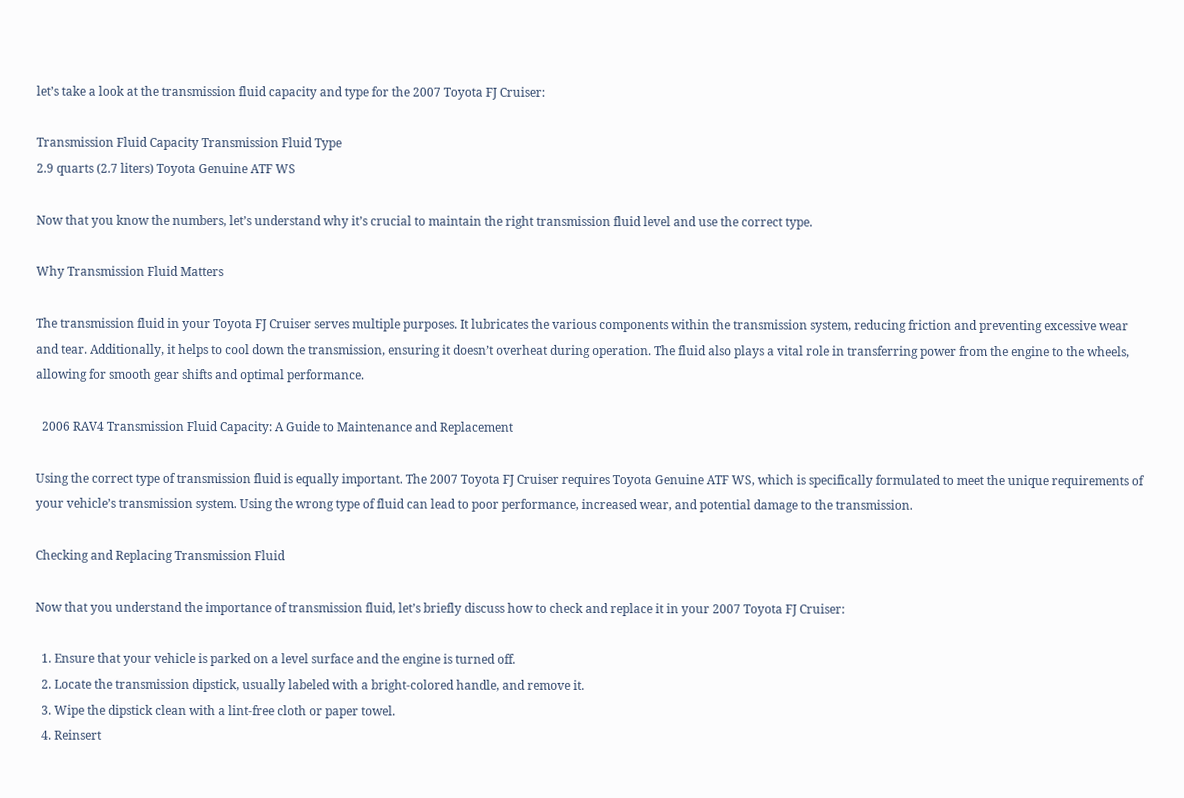let’s take a look at the transmission fluid capacity and type for the 2007 Toyota FJ Cruiser:

Transmission Fluid Capacity Transmission Fluid Type
2.9 quarts (2.7 liters) Toyota Genuine ATF WS

Now that you know the numbers, let’s understand why it’s crucial to maintain the right transmission fluid level and use the correct type.

Why Transmission Fluid Matters

The transmission fluid in your Toyota FJ Cruiser serves multiple purposes. It lubricates the various components within the transmission system, reducing friction and preventing excessive wear and tear. Additionally, it helps to cool down the transmission, ensuring it doesn’t overheat during operation. The fluid also plays a vital role in transferring power from the engine to the wheels, allowing for smooth gear shifts and optimal performance.

  2006 RAV4 Transmission Fluid Capacity: A Guide to Maintenance and Replacement

Using the correct type of transmission fluid is equally important. The 2007 Toyota FJ Cruiser requires Toyota Genuine ATF WS, which is specifically formulated to meet the unique requirements of your vehicle’s transmission system. Using the wrong type of fluid can lead to poor performance, increased wear, and potential damage to the transmission.

Checking and Replacing Transmission Fluid

Now that you understand the importance of transmission fluid, let’s briefly discuss how to check and replace it in your 2007 Toyota FJ Cruiser:

  1. Ensure that your vehicle is parked on a level surface and the engine is turned off.
  2. Locate the transmission dipstick, usually labeled with a bright-colored handle, and remove it.
  3. Wipe the dipstick clean with a lint-free cloth or paper towel.
  4. Reinsert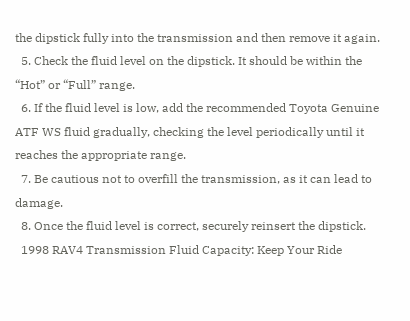the dipstick fully into the transmission and then remove it again.
  5. Check the fluid level on the dipstick. It should be within the “Hot” or “Full” range.
  6. If the fluid level is low, add the recommended Toyota Genuine ATF WS fluid gradually, checking the level periodically until it reaches the appropriate range.
  7. Be cautious not to overfill the transmission, as it can lead to damage.
  8. Once the fluid level is correct, securely reinsert the dipstick.
  1998 RAV4 Transmission Fluid Capacity: Keep Your Ride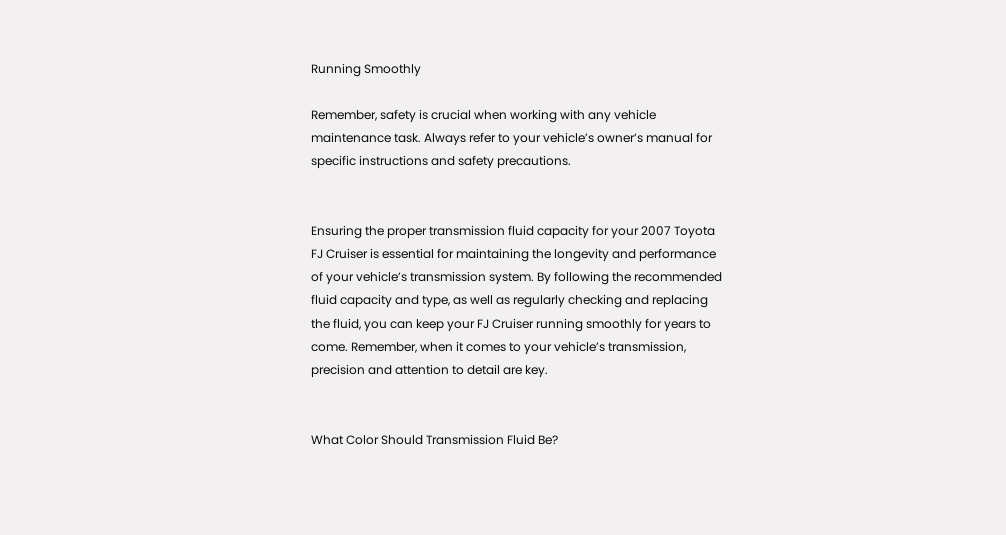Running Smoothly

Remember, safety is crucial when working with any vehicle maintenance task. Always refer to your vehicle’s owner’s manual for specific instructions and safety precautions.


Ensuring the proper transmission fluid capacity for your 2007 Toyota FJ Cruiser is essential for maintaining the longevity and performance of your vehicle’s transmission system. By following the recommended fluid capacity and type, as well as regularly checking and replacing the fluid, you can keep your FJ Cruiser running smoothly for years to come. Remember, when it comes to your vehicle’s transmission, precision and attention to detail are key.


What Color Should Transmission Fluid Be?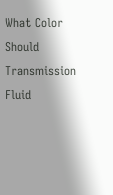What Color Should Transmission Fluid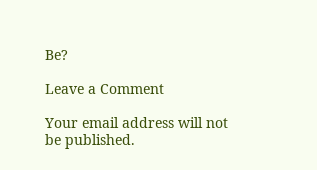Be?

Leave a Comment

Your email address will not be published.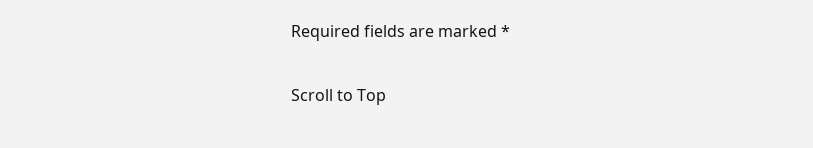Required fields are marked *

Scroll to Top